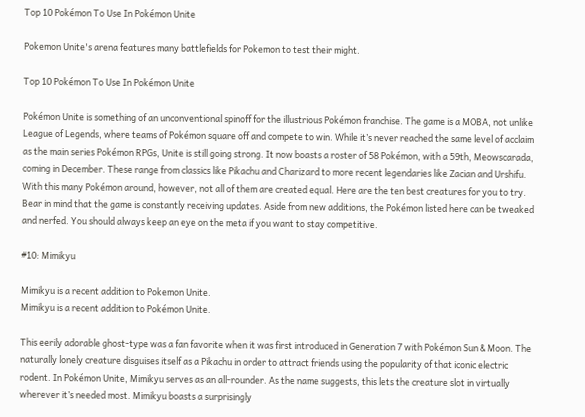Top 10 Pokémon To Use In Pokémon Unite

Pokemon Unite's arena features many battlefields for Pokemon to test their might.

Top 10 Pokémon To Use In Pokémon Unite

Pokémon Unite is something of an unconventional spinoff for the illustrious Pokémon franchise. The game is a MOBA, not unlike League of Legends, where teams of Pokémon square off and compete to win. While it’s never reached the same level of acclaim as the main series Pokémon RPGs, Unite is still going strong. It now boasts a roster of 58 Pokémon, with a 59th, Meowscarada, coming in December. These range from classics like Pikachu and Charizard to more recent legendaries like Zacian and Urshifu. With this many Pokémon around, however, not all of them are created equal. Here are the ten best creatures for you to try. Bear in mind that the game is constantly receiving updates. Aside from new additions, the Pokémon listed here can be tweaked and nerfed. You should always keep an eye on the meta if you want to stay competitive.

#10: Mimikyu

Mimikyu is a recent addition to Pokemon Unite.
Mimikyu is a recent addition to Pokémon Unite.

This eerily adorable ghost-type was a fan favorite when it was first introduced in Generation 7 with Pokémon Sun & Moon. The naturally lonely creature disguises itself as a Pikachu in order to attract friends using the popularity of that iconic electric rodent. In Pokémon Unite, Mimikyu serves as an all-rounder. As the name suggests, this lets the creature slot in virtually wherever it’s needed most. Mimikyu boasts a surprisingly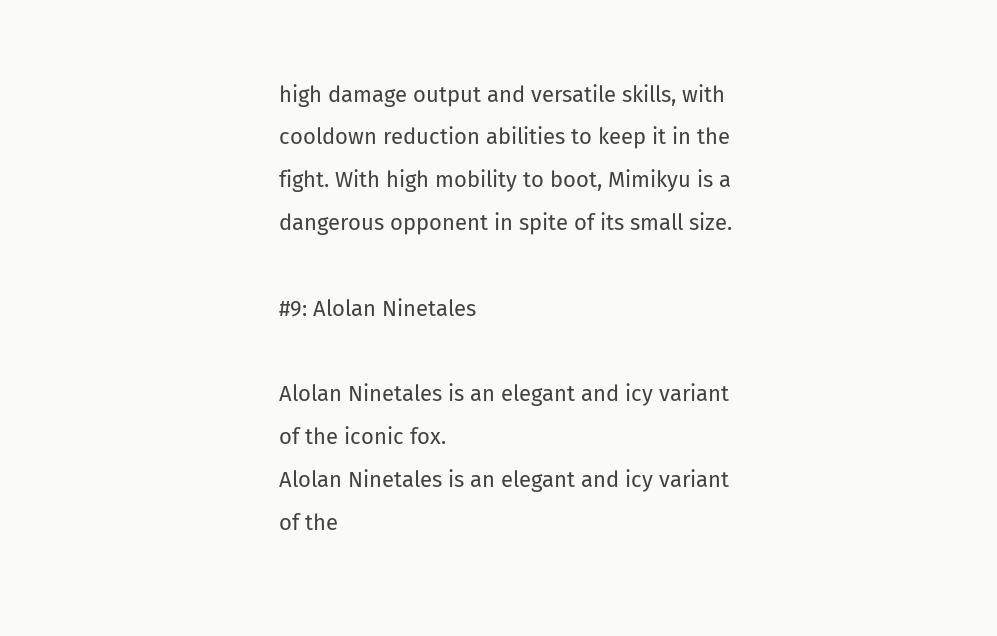high damage output and versatile skills, with cooldown reduction abilities to keep it in the fight. With high mobility to boot, Mimikyu is a dangerous opponent in spite of its small size.

#9: Alolan Ninetales

Alolan Ninetales is an elegant and icy variant of the iconic fox.
Alolan Ninetales is an elegant and icy variant of the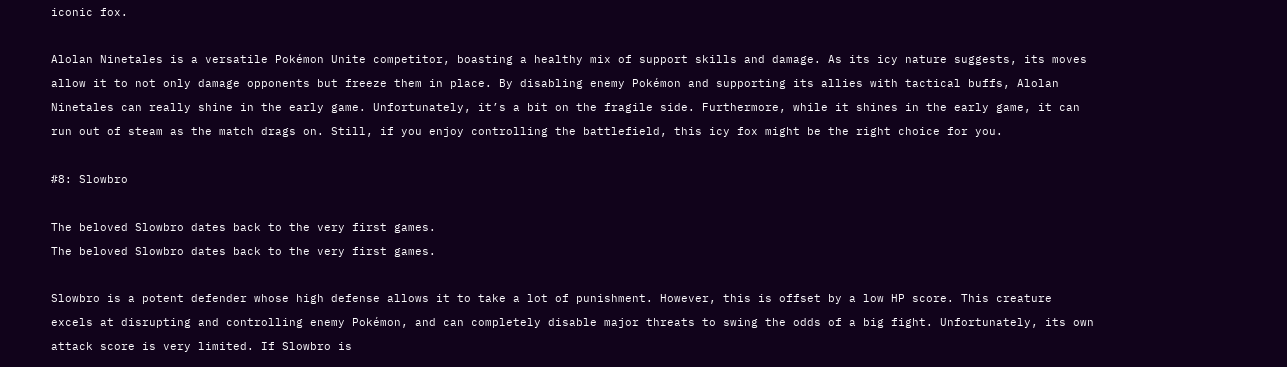iconic fox.

Alolan Ninetales is a versatile Pokémon Unite competitor, boasting a healthy mix of support skills and damage. As its icy nature suggests, its moves allow it to not only damage opponents but freeze them in place. By disabling enemy Pokémon and supporting its allies with tactical buffs, Alolan Ninetales can really shine in the early game. Unfortunately, it’s a bit on the fragile side. Furthermore, while it shines in the early game, it can run out of steam as the match drags on. Still, if you enjoy controlling the battlefield, this icy fox might be the right choice for you.

#8: Slowbro

The beloved Slowbro dates back to the very first games.
The beloved Slowbro dates back to the very first games.

Slowbro is a potent defender whose high defense allows it to take a lot of punishment. However, this is offset by a low HP score. This creature excels at disrupting and controlling enemy Pokémon, and can completely disable major threats to swing the odds of a big fight. Unfortunately, its own attack score is very limited. If Slowbro is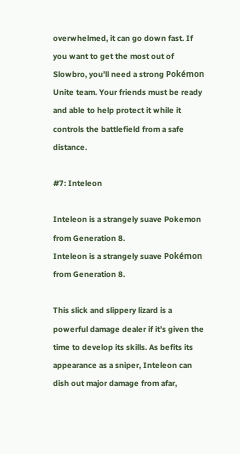overwhelmed, it can go down fast. If you want to get the most out of Slowbro, you’ll need a strong Pokémon Unite team. Your friends must be ready and able to help protect it while it controls the battlefield from a safe distance.

#7: Inteleon

Inteleon is a strangely suave Pokemon from Generation 8.
Inteleon is a strangely suave Pokémon from Generation 8.

This slick and slippery lizard is a powerful damage dealer if it’s given the time to develop its skills. As befits its appearance as a sniper, Inteleon can dish out major damage from afar,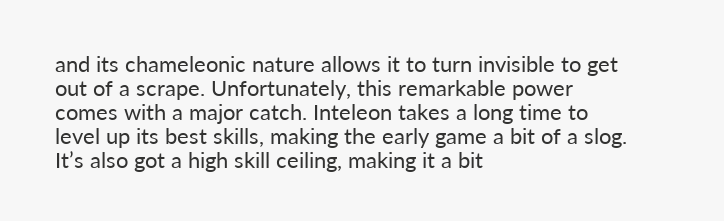and its chameleonic nature allows it to turn invisible to get out of a scrape. Unfortunately, this remarkable power comes with a major catch. Inteleon takes a long time to level up its best skills, making the early game a bit of a slog. It’s also got a high skill ceiling, making it a bit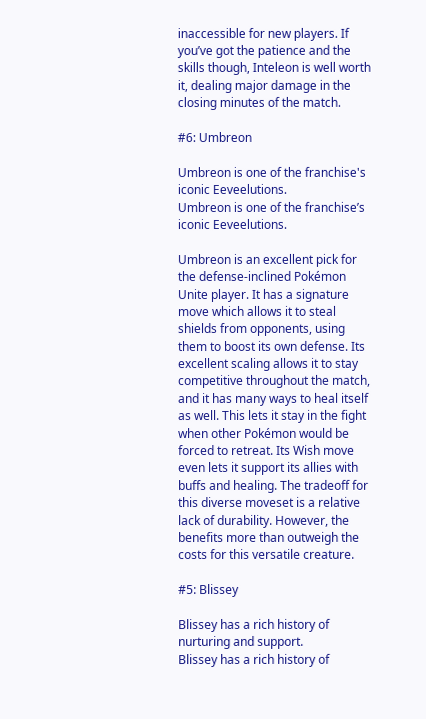inaccessible for new players. If you’ve got the patience and the skills though, Inteleon is well worth it, dealing major damage in the closing minutes of the match.

#6: Umbreon

Umbreon is one of the franchise's iconic Eeveelutions.
Umbreon is one of the franchise’s iconic Eeveelutions.

Umbreon is an excellent pick for the defense-inclined Pokémon Unite player. It has a signature move which allows it to steal shields from opponents, using them to boost its own defense. Its excellent scaling allows it to stay competitive throughout the match, and it has many ways to heal itself as well. This lets it stay in the fight when other Pokémon would be forced to retreat. Its Wish move even lets it support its allies with buffs and healing. The tradeoff for this diverse moveset is a relative lack of durability. However, the benefits more than outweigh the costs for this versatile creature.

#5: Blissey

Blissey has a rich history of nurturing and support.
Blissey has a rich history of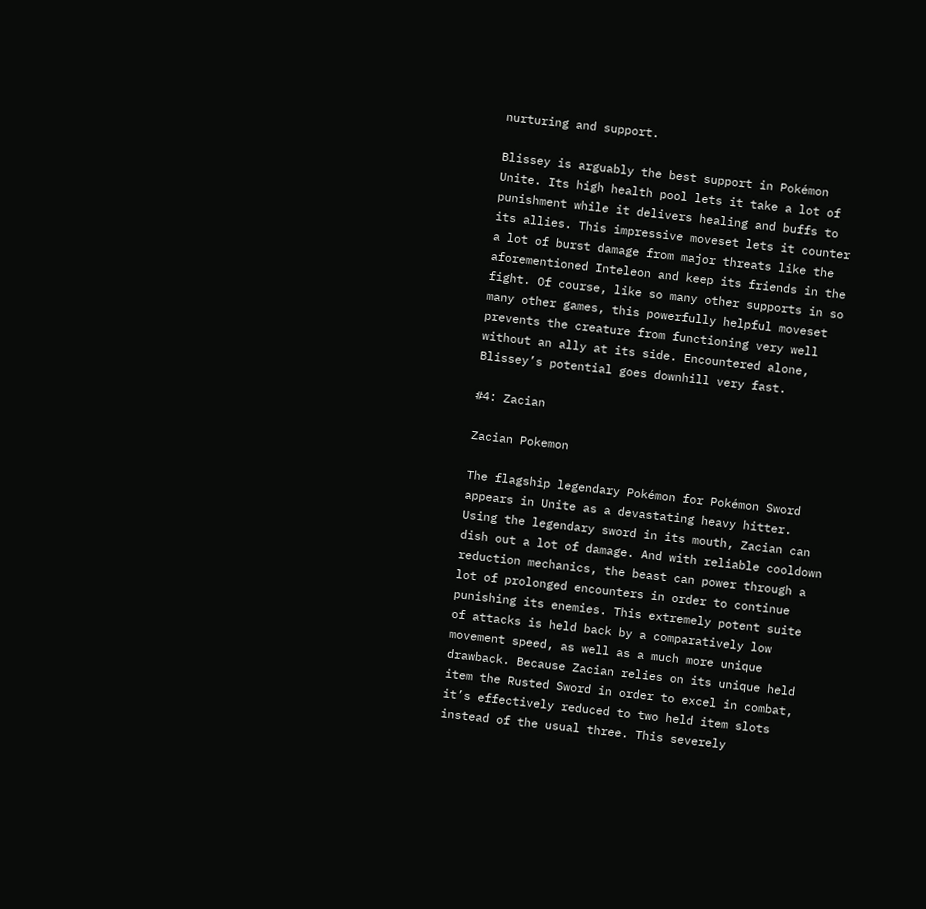nurturing and support.

Blissey is arguably the best support in Pokémon Unite. Its high health pool lets it take a lot of punishment while it delivers healing and buffs to its allies. This impressive moveset lets it counter a lot of burst damage from major threats like the aforementioned Inteleon and keep its friends in the fight. Of course, like so many other supports in so many other games, this powerfully helpful moveset prevents the creature from functioning very well without an ally at its side. Encountered alone, Blissey’s potential goes downhill very fast.

#4: Zacian

Zacian Pokemon

The flagship legendary Pokémon for Pokémon Sword appears in Unite as a devastating heavy hitter. Using the legendary sword in its mouth, Zacian can dish out a lot of damage. And with reliable cooldown reduction mechanics, the beast can power through a lot of prolonged encounters in order to continue punishing its enemies. This extremely potent suite of attacks is held back by a comparatively low movement speed, as well as a much more unique drawback. Because Zacian relies on its unique held item the Rusted Sword in order to excel in combat, it’s effectively reduced to two held item slots instead of the usual three. This severely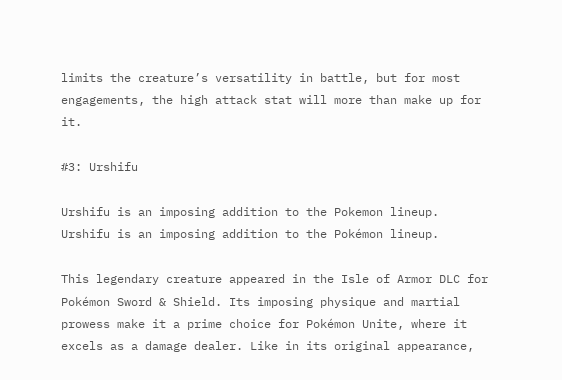limits the creature’s versatility in battle, but for most engagements, the high attack stat will more than make up for it.

#3: Urshifu

Urshifu is an imposing addition to the Pokemon lineup.
Urshifu is an imposing addition to the Pokémon lineup.

This legendary creature appeared in the Isle of Armor DLC for Pokémon Sword & Shield. Its imposing physique and martial prowess make it a prime choice for Pokémon Unite, where it excels as a damage dealer. Like in its original appearance,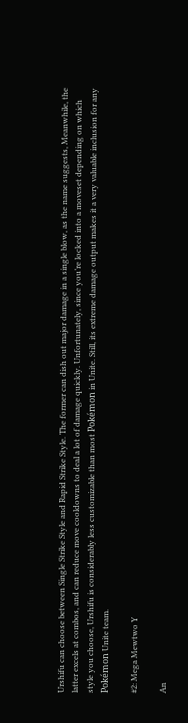Urshifu can choose between Single Strike Style and Rapid Strike Style. The former can dish out major damage in a single blow, as the name suggests, Meanwhile, the latter excels at combos, and can reduce move cooldowns to deal a lot of damage quickly. Unfortunately, since you’re locked into a moveset depending on which style you choose, Urshifu is considerably less customizable than most Pokémon in Unite. Still, its extreme damage output makes it a very valuable inclusion for any Pokémon Unite team.

#2: Mega Mewtwo Y

An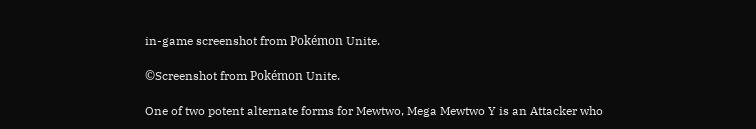in-game screenshot from Pokémon Unite.

©Screenshot from Pokémon Unite.

One of two potent alternate forms for Mewtwo, Mega Mewtwo Y is an Attacker who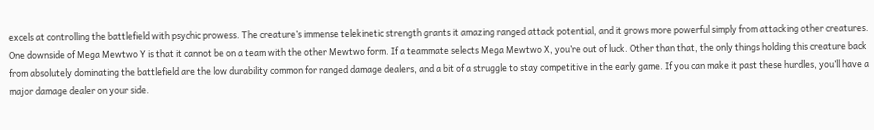excels at controlling the battlefield with psychic prowess. The creature’s immense telekinetic strength grants it amazing ranged attack potential, and it grows more powerful simply from attacking other creatures. One downside of Mega Mewtwo Y is that it cannot be on a team with the other Mewtwo form. If a teammate selects Mega Mewtwo X, you’re out of luck. Other than that, the only things holding this creature back from absolutely dominating the battlefield are the low durability common for ranged damage dealers, and a bit of a struggle to stay competitive in the early game. If you can make it past these hurdles, you’ll have a major damage dealer on your side.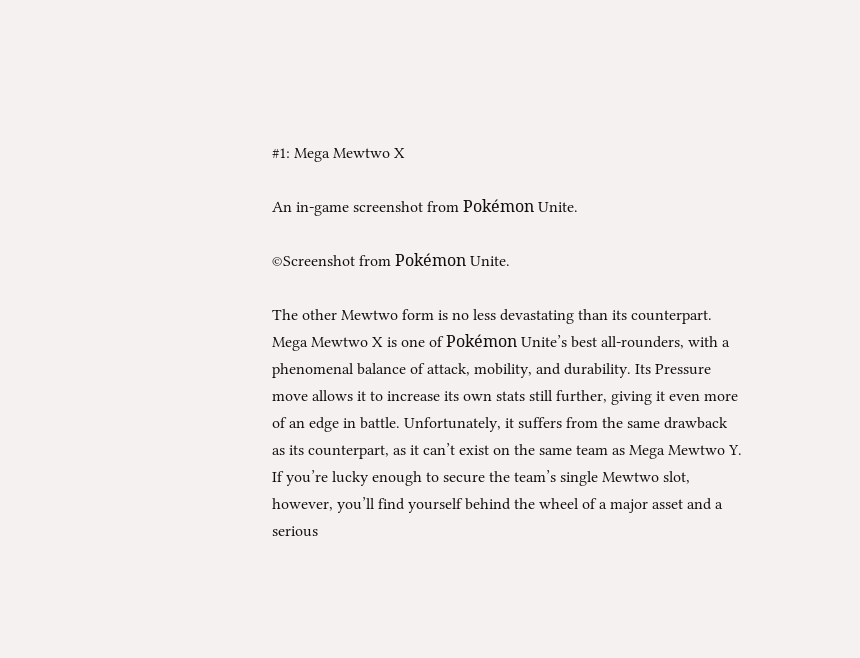#1: Mega Mewtwo X

An in-game screenshot from Pokémon Unite.

©Screenshot from Pokémon Unite.

The other Mewtwo form is no less devastating than its counterpart. Mega Mewtwo X is one of Pokémon Unite’s best all-rounders, with a phenomenal balance of attack, mobility, and durability. Its Pressure move allows it to increase its own stats still further, giving it even more of an edge in battle. Unfortunately, it suffers from the same drawback as its counterpart, as it can’t exist on the same team as Mega Mewtwo Y. If you’re lucky enough to secure the team’s single Mewtwo slot, however, you’ll find yourself behind the wheel of a major asset and a serious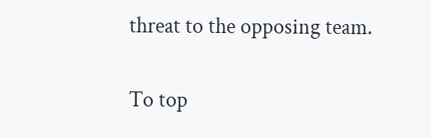threat to the opposing team.

To top